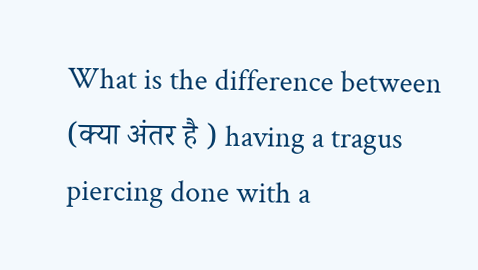What is the difference between (क्या अंतर है ) having a tragus piercing done with a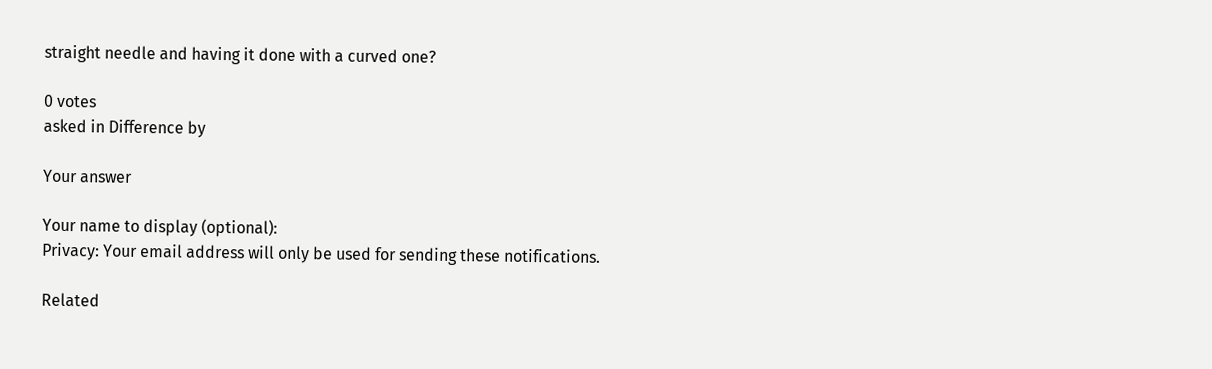straight needle and having it done with a curved one?

0 votes
asked in Difference by

Your answer

Your name to display (optional):
Privacy: Your email address will only be used for sending these notifications.

Related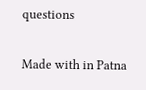questions

Made with in Patna